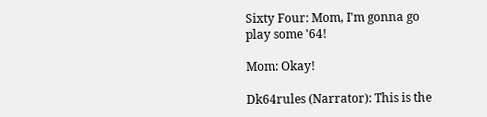Sixty Four: Mom, I'm gonna go play some '64!

Mom: Okay!

Dk64rules (Narrator): This is the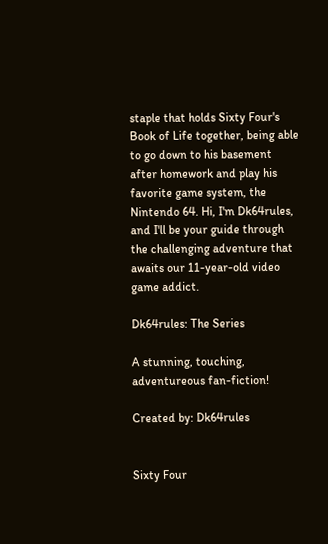staple that holds Sixty Four's Book of Life together, being able to go down to his basement after homework and play his favorite game system, the Nintendo 64. Hi, I'm Dk64rules, and I'll be your guide through the challenging adventure that awaits our 11-year-old video game addict.

Dk64rules: The Series

A stunning, touching, adventureous fan-fiction!

Created by: Dk64rules


Sixty Four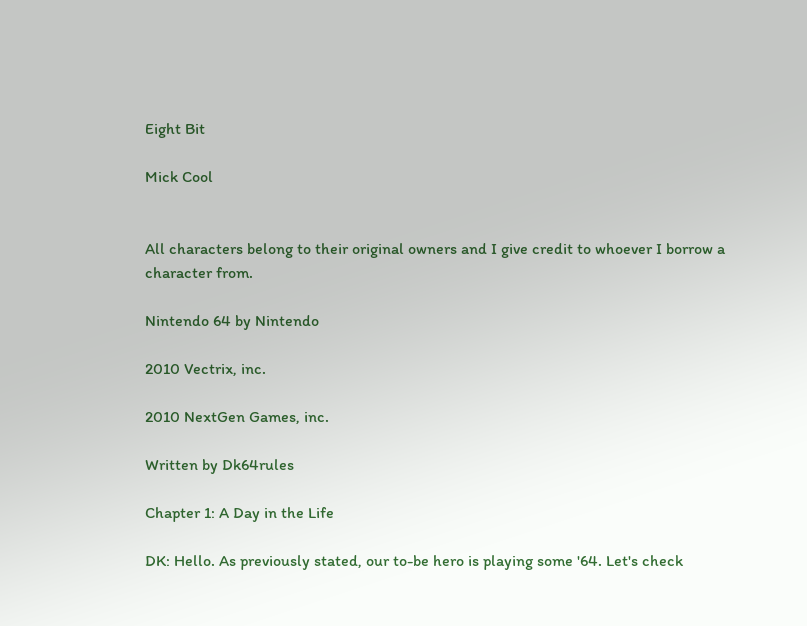Eight Bit

Mick Cool


All characters belong to their original owners and I give credit to whoever I borrow a character from.

Nintendo 64 by Nintendo

2010 Vectrix, inc.

2010 NextGen Games, inc.

Written by Dk64rules

Chapter 1: A Day in the Life

DK: Hello. As previously stated, our to-be hero is playing some '64. Let's check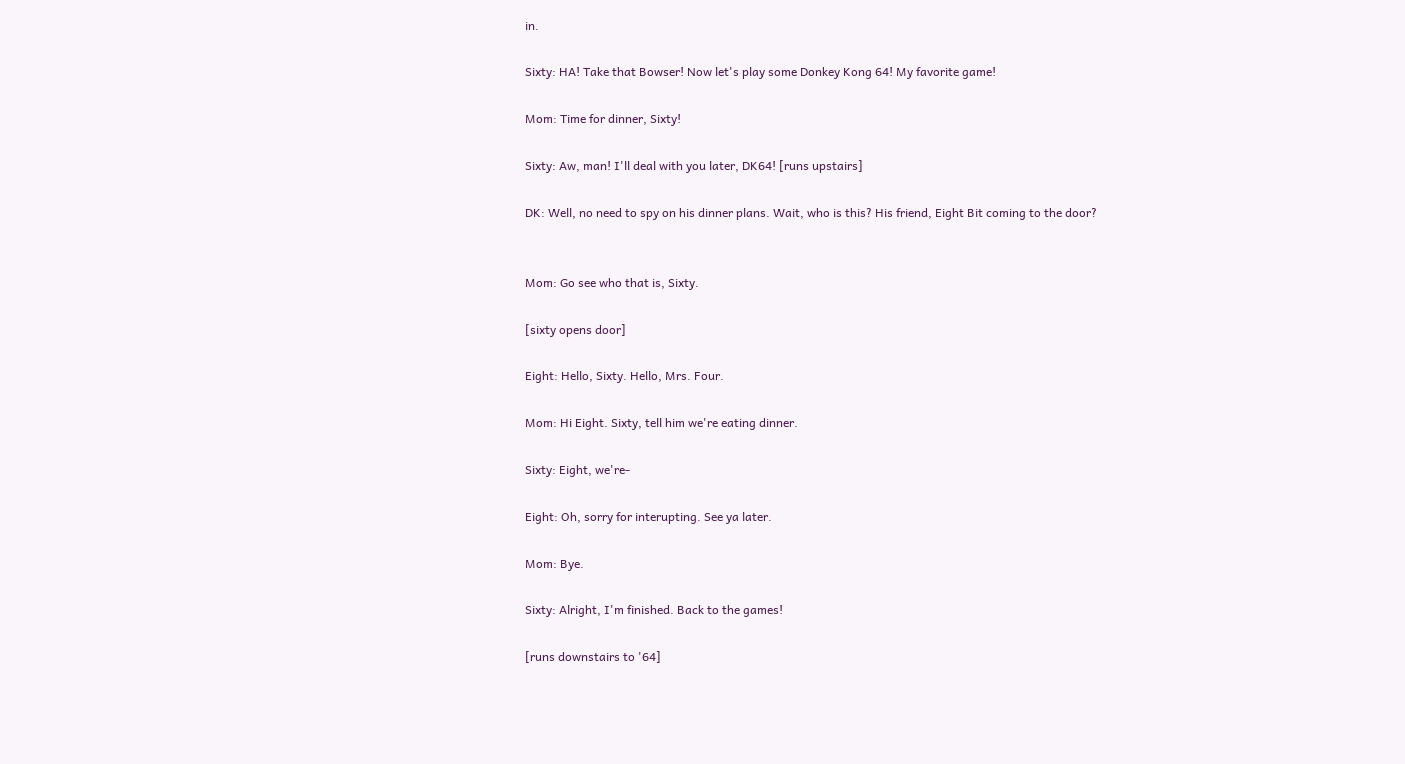in.

Sixty: HA! Take that Bowser! Now let's play some Donkey Kong 64! My favorite game!

Mom: Time for dinner, Sixty!

Sixty: Aw, man! I'll deal with you later, DK64! [runs upstairs]

DK: Well, no need to spy on his dinner plans. Wait, who is this? His friend, Eight Bit coming to the door?


Mom: Go see who that is, Sixty.

[sixty opens door]

Eight: Hello, Sixty. Hello, Mrs. Four.

Mom: Hi Eight. Sixty, tell him we're eating dinner.

Sixty: Eight, we're-

Eight: Oh, sorry for interupting. See ya later.

Mom: Bye.

Sixty: Alright, I'm finished. Back to the games!

[runs downstairs to '64]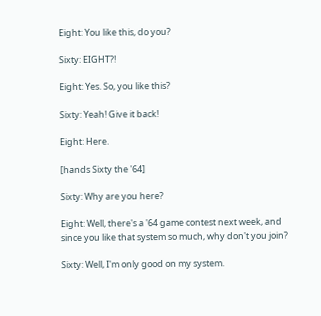Eight: You like this, do you?

Sixty: EIGHT?!

Eight: Yes. So, you like this?

Sixty: Yeah! Give it back!

Eight: Here.

[hands Sixty the '64]

Sixty: Why are you here?

Eight: Well, there's a '64 game contest next week, and since you like that system so much, why don't you join?

Sixty: Well, I'm only good on my system.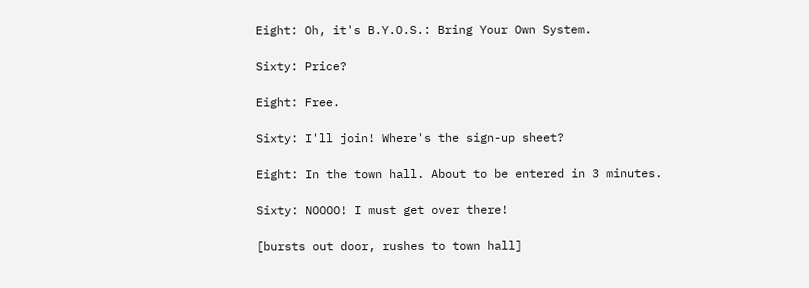Eight: Oh, it's B.Y.O.S.: Bring Your Own System.

Sixty: Price?

Eight: Free.

Sixty: I'll join! Where's the sign-up sheet?

Eight: In the town hall. About to be entered in 3 minutes.

Sixty: NOOOO! I must get over there!

[bursts out door, rushes to town hall]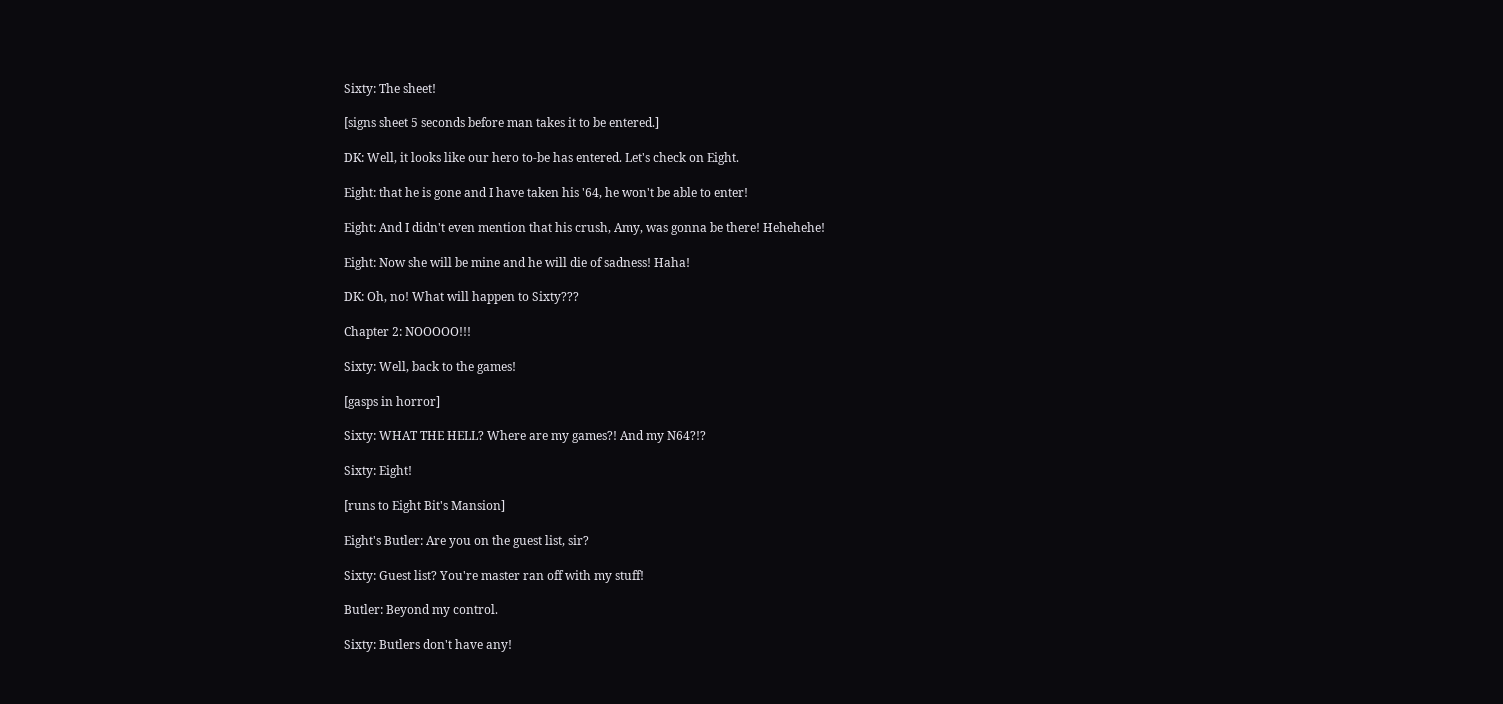Sixty: The sheet!

[signs sheet 5 seconds before man takes it to be entered.]

DK: Well, it looks like our hero to-be has entered. Let's check on Eight.

Eight: that he is gone and I have taken his '64, he won't be able to enter!

Eight: And I didn't even mention that his crush, Amy, was gonna be there! Hehehehe!

Eight: Now she will be mine and he will die of sadness! Haha!

DK: Oh, no! What will happen to Sixty???

Chapter 2: NOOOOO!!!

Sixty: Well, back to the games!

[gasps in horror]

Sixty: WHAT THE HELL? Where are my games?! And my N64?!?

Sixty: Eight!

[runs to Eight Bit's Mansion]

Eight's Butler: Are you on the guest list, sir?

Sixty: Guest list? You're master ran off with my stuff!

Butler: Beyond my control.

Sixty: Butlers don't have any!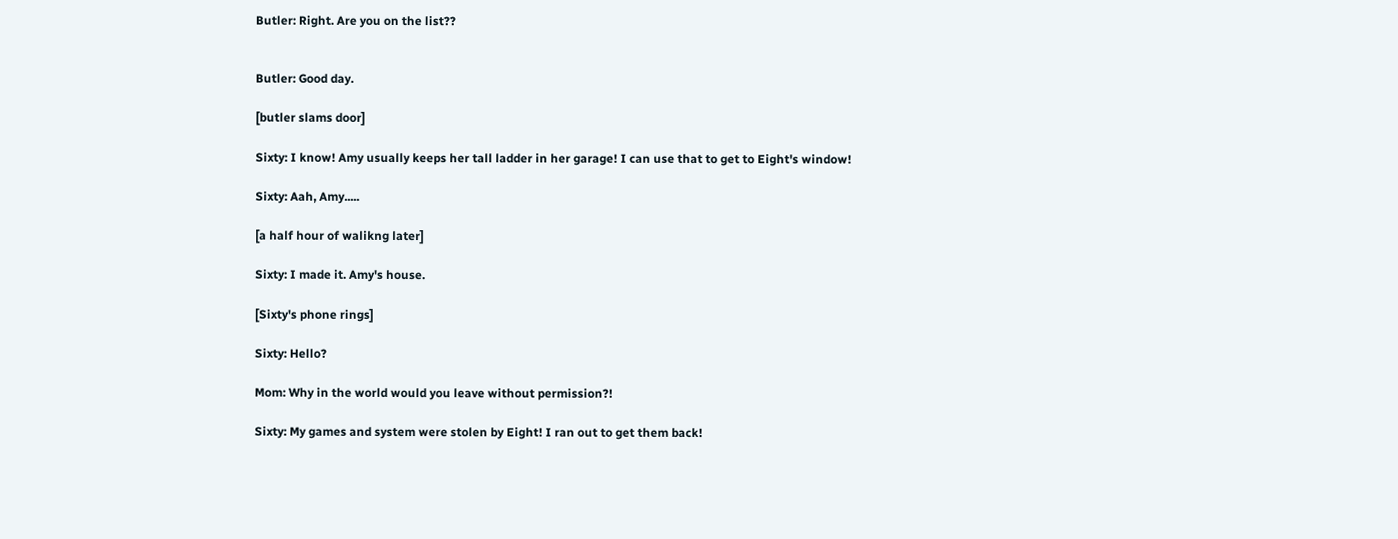Butler: Right. Are you on the list??


Butler: Good day.

[butler slams door]

Sixty: I know! Amy usually keeps her tall ladder in her garage! I can use that to get to Eight's window!

Sixty: Aah, Amy.....

[a half hour of walikng later]

Sixty: I made it. Amy's house.

[Sixty's phone rings]

Sixty: Hello?

Mom: Why in the world would you leave without permission?!

Sixty: My games and system were stolen by Eight! I ran out to get them back!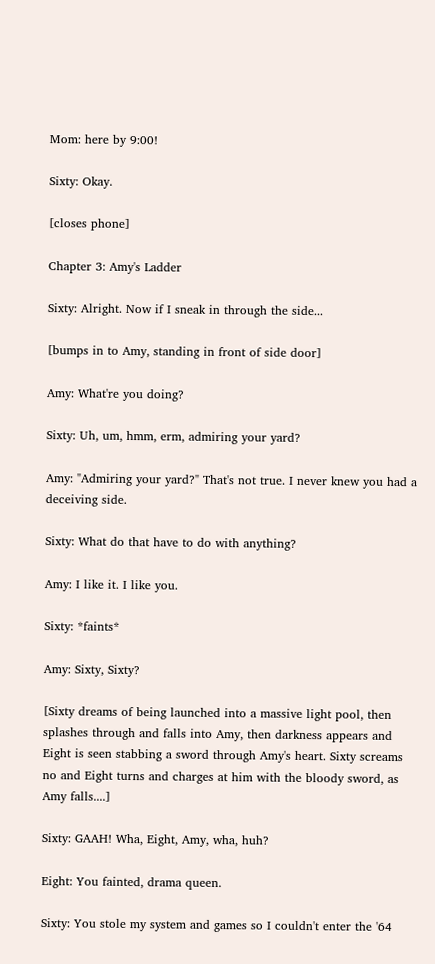Mom: here by 9:00!

Sixty: Okay.

[closes phone]

Chapter 3: Amy's Ladder

Sixty: Alright. Now if I sneak in through the side...

[bumps in to Amy, standing in front of side door]

Amy: What're you doing?

Sixty: Uh, um, hmm, erm, admiring your yard?

Amy: "Admiring your yard?" That's not true. I never knew you had a deceiving side.

Sixty: What do that have to do with anything?

Amy: I like it. I like you.

Sixty: *faints*

Amy: Sixty, Sixty?

[Sixty dreams of being launched into a massive light pool, then splashes through and falls into Amy, then darkness appears and Eight is seen stabbing a sword through Amy's heart. Sixty screams no and Eight turns and charges at him with the bloody sword, as Amy falls....]

Sixty: GAAH! Wha, Eight, Amy, wha, huh?

Eight: You fainted, drama queen.

Sixty: You stole my system and games so I couldn't enter the '64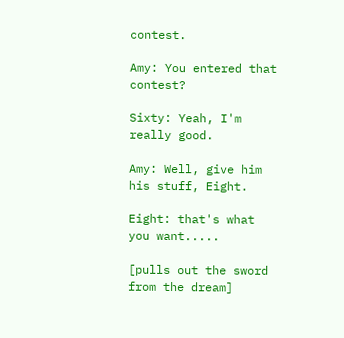contest.

Amy: You entered that contest?

Sixty: Yeah, I'm really good.

Amy: Well, give him his stuff, Eight.

Eight: that's what you want.....

[pulls out the sword from the dream]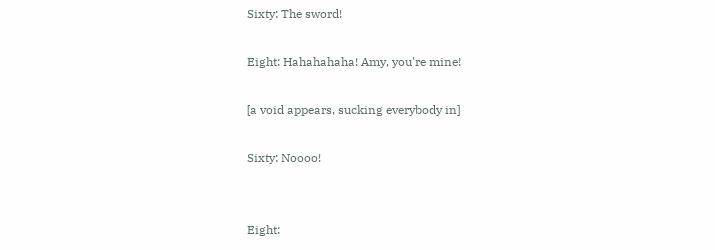Sixty: The sword!

Eight: Hahahahaha! Amy, you're mine!

[a void appears, sucking everybody in]

Sixty: Noooo!


Eight: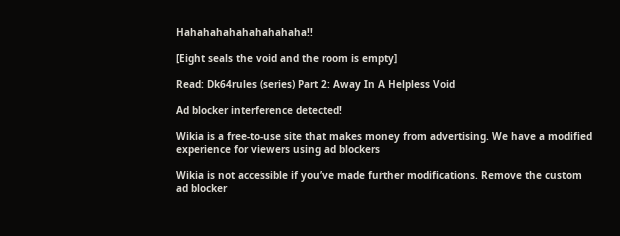Hahahahahahahahahaha!!

[Eight seals the void and the room is empty]

Read: Dk64rules (series) Part 2: Away In A Helpless Void

Ad blocker interference detected!

Wikia is a free-to-use site that makes money from advertising. We have a modified experience for viewers using ad blockers

Wikia is not accessible if you’ve made further modifications. Remove the custom ad blocker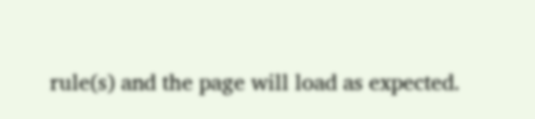rule(s) and the page will load as expected.